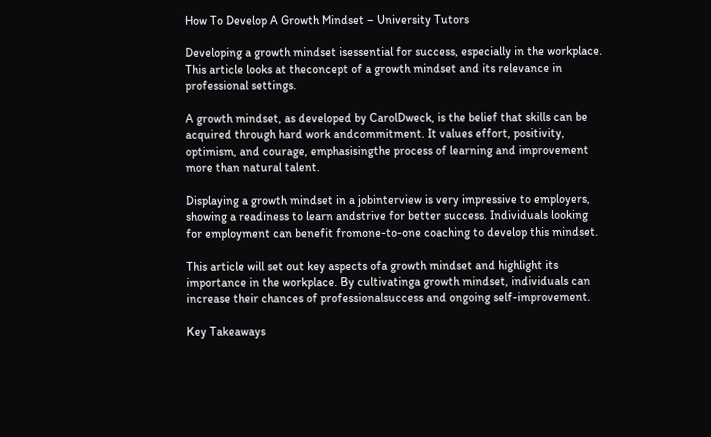How To Develop A Growth Mindset – University Tutors

Developing a growth mindset isessential for success, especially in the workplace. This article looks at theconcept of a growth mindset and its relevance in professional settings.

A growth mindset, as developed by CarolDweck, is the belief that skills can be acquired through hard work andcommitment. It values effort, positivity, optimism, and courage, emphasisingthe process of learning and improvement more than natural talent.

Displaying a growth mindset in a jobinterview is very impressive to employers, showing a readiness to learn andstrive for better success. Individuals looking for employment can benefit fromone-to-one coaching to develop this mindset.

This article will set out key aspects ofa growth mindset and highlight its importance in the workplace. By cultivatinga growth mindset, individuals can increase their chances of professionalsuccess and ongoing self-improvement.

Key Takeaways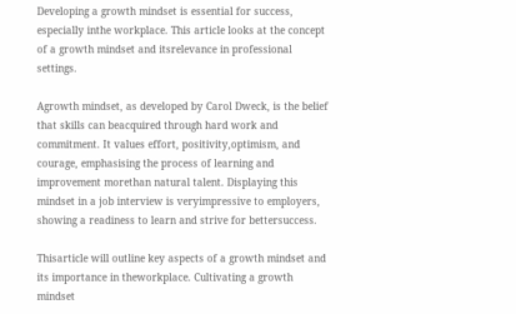Developing a growth mindset is essential for success, especially inthe workplace. This article looks at the concept of a growth mindset and itsrelevance in professional settings.

Agrowth mindset, as developed by Carol Dweck, is the belief that skills can beacquired through hard work and commitment. It values effort, positivity,optimism, and courage, emphasising the process of learning and improvement morethan natural talent. Displaying this mindset in a job interview is veryimpressive to employers, showing a readiness to learn and strive for bettersuccess.

Thisarticle will outline key aspects of a growth mindset and its importance in theworkplace. Cultivating a growth mindset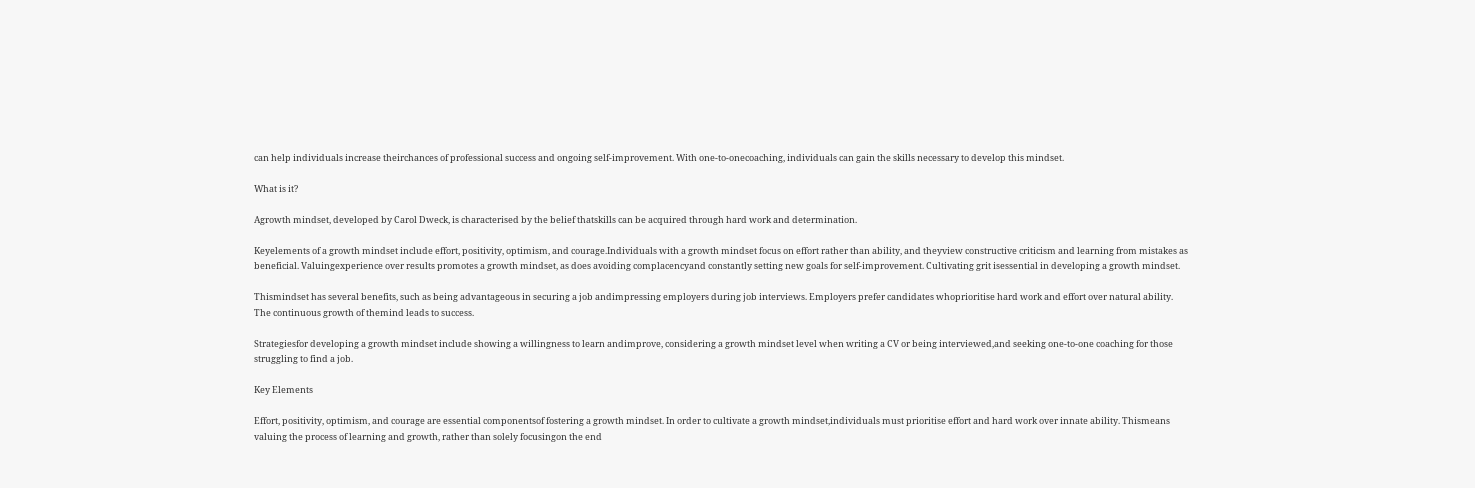can help individuals increase theirchances of professional success and ongoing self-improvement. With one-to-onecoaching, individuals can gain the skills necessary to develop this mindset.

What is it?

Agrowth mindset, developed by Carol Dweck, is characterised by the belief thatskills can be acquired through hard work and determination.

Keyelements of a growth mindset include effort, positivity, optimism, and courage.Individuals with a growth mindset focus on effort rather than ability, and theyview constructive criticism and learning from mistakes as beneficial. Valuingexperience over results promotes a growth mindset, as does avoiding complacencyand constantly setting new goals for self-improvement. Cultivating grit isessential in developing a growth mindset.

Thismindset has several benefits, such as being advantageous in securing a job andimpressing employers during job interviews. Employers prefer candidates whoprioritise hard work and effort over natural ability. The continuous growth of themind leads to success.

Strategiesfor developing a growth mindset include showing a willingness to learn andimprove, considering a growth mindset level when writing a CV or being interviewed,and seeking one-to-one coaching for those struggling to find a job.

Key Elements

Effort, positivity, optimism, and courage are essential componentsof fostering a growth mindset. In order to cultivate a growth mindset,individuals must prioritise effort and hard work over innate ability. Thismeans valuing the process of learning and growth, rather than solely focusingon the end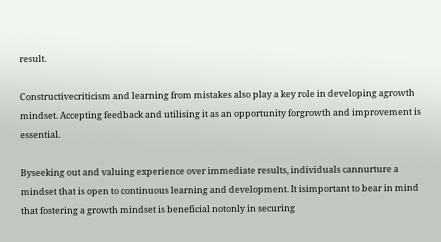result.

Constructivecriticism and learning from mistakes also play a key role in developing agrowth mindset. Accepting feedback and utilising it as an opportunity forgrowth and improvement is essential.

Byseeking out and valuing experience over immediate results, individuals cannurture a mindset that is open to continuous learning and development. It isimportant to bear in mind that fostering a growth mindset is beneficial notonly in securing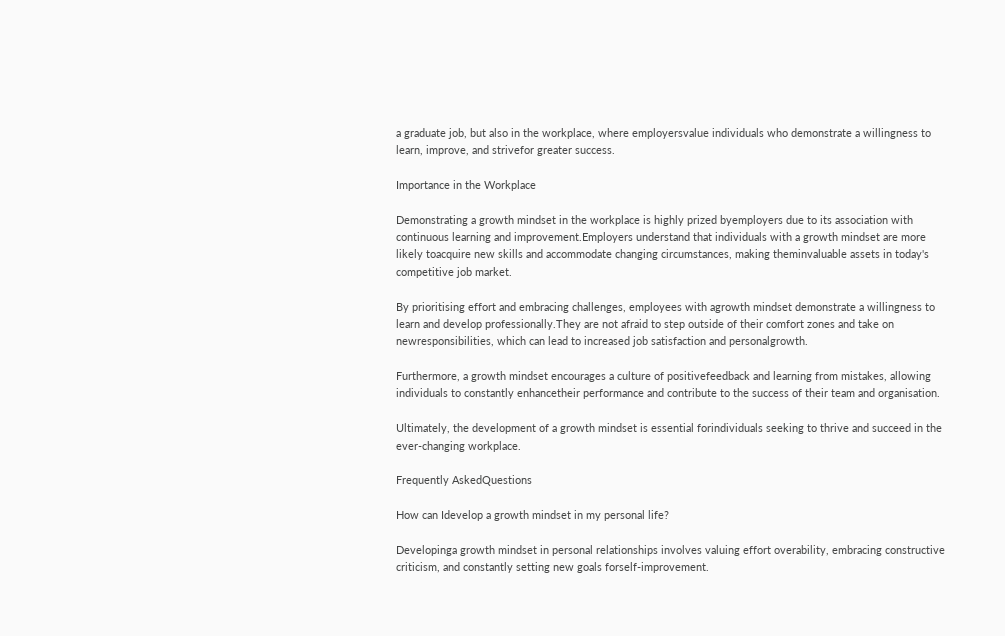a graduate job, but also in the workplace, where employersvalue individuals who demonstrate a willingness to learn, improve, and strivefor greater success.

Importance in the Workplace

Demonstrating a growth mindset in the workplace is highly prized byemployers due to its association with continuous learning and improvement.Employers understand that individuals with a growth mindset are more likely toacquire new skills and accommodate changing circumstances, making theminvaluable assets in today's competitive job market.

By prioritising effort and embracing challenges, employees with agrowth mindset demonstrate a willingness to learn and develop professionally.They are not afraid to step outside of their comfort zones and take on newresponsibilities, which can lead to increased job satisfaction and personalgrowth.

Furthermore, a growth mindset encourages a culture of positivefeedback and learning from mistakes, allowing individuals to constantly enhancetheir performance and contribute to the success of their team and organisation.

Ultimately, the development of a growth mindset is essential forindividuals seeking to thrive and succeed in the ever-changing workplace.

Frequently AskedQuestions

How can Idevelop a growth mindset in my personal life?

Developinga growth mindset in personal relationships involves valuing effort overability, embracing constructive criticism, and constantly setting new goals forself-improvement.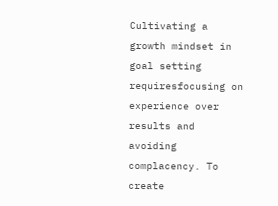Cultivating a growth mindset in goal setting requiresfocusing on experience over results and avoiding complacency. To create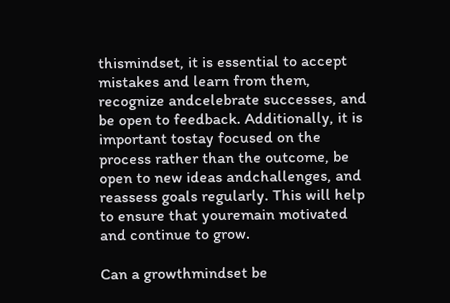thismindset, it is essential to accept mistakes and learn from them, recognize andcelebrate successes, and be open to feedback. Additionally, it is important tostay focused on the process rather than the outcome, be open to new ideas andchallenges, and reassess goals regularly. This will help to ensure that youremain motivated and continue to grow.

Can a growthmindset be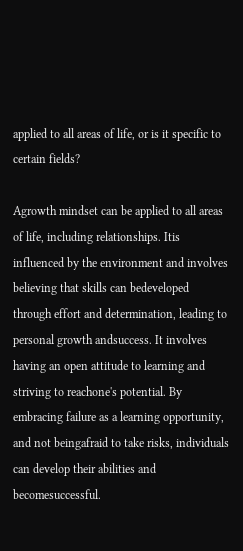applied to all areas of life, or is it specific to certain fields?

Agrowth mindset can be applied to all areas of life, including relationships. Itis influenced by the environment and involves believing that skills can bedeveloped through effort and determination, leading to personal growth andsuccess. It involves having an open attitude to learning and striving to reachone's potential. By embracing failure as a learning opportunity, and not beingafraid to take risks, individuals can develop their abilities and becomesuccessful.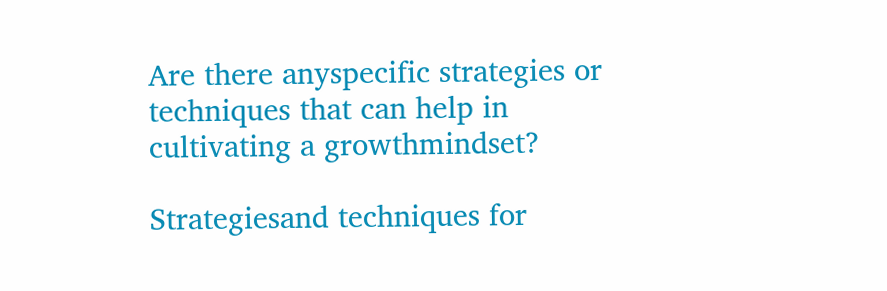Are there anyspecific strategies or techniques that can help in cultivating a growthmindset?

Strategiesand techniques for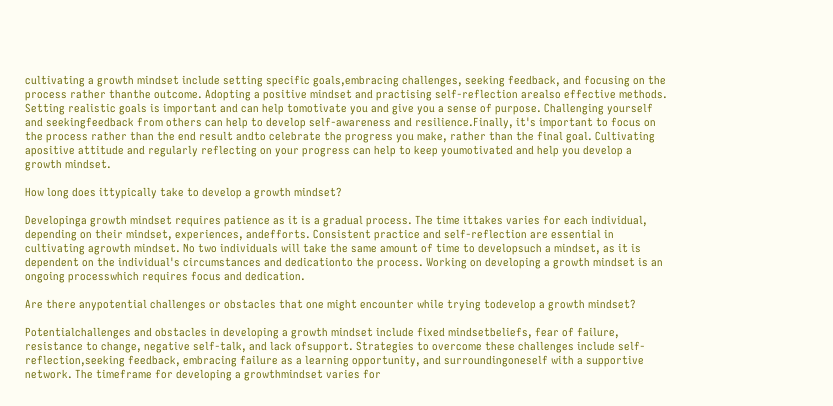cultivating a growth mindset include setting specific goals,embracing challenges, seeking feedback, and focusing on the process rather thanthe outcome. Adopting a positive mindset and practising self-reflection arealso effective methods. Setting realistic goals is important and can help tomotivate you and give you a sense of purpose. Challenging yourself and seekingfeedback from others can help to develop self-awareness and resilience.Finally, it's important to focus on the process rather than the end result andto celebrate the progress you make, rather than the final goal. Cultivating apositive attitude and regularly reflecting on your progress can help to keep youmotivated and help you develop a growth mindset.

How long does ittypically take to develop a growth mindset?

Developinga growth mindset requires patience as it is a gradual process. The time ittakes varies for each individual, depending on their mindset, experiences, andefforts. Consistent practice and self-reflection are essential in cultivating agrowth mindset. No two individuals will take the same amount of time to developsuch a mindset, as it is dependent on the individual's circumstances and dedicationto the process. Working on developing a growth mindset is an ongoing processwhich requires focus and dedication.

Are there anypotential challenges or obstacles that one might encounter while trying todevelop a growth mindset?

Potentialchallenges and obstacles in developing a growth mindset include fixed mindsetbeliefs, fear of failure, resistance to change, negative self-talk, and lack ofsupport. Strategies to overcome these challenges include self-reflection,seeking feedback, embracing failure as a learning opportunity, and surroundingoneself with a supportive network. The timeframe for developing a growthmindset varies for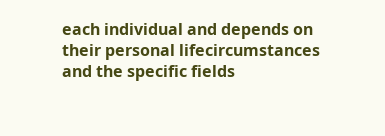each individual and depends on their personal lifecircumstances and the specific fields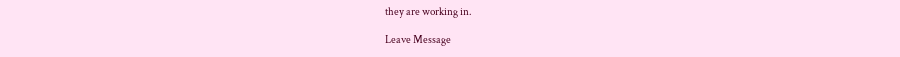they are working in.

Leave Message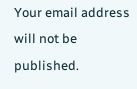Your email address will not be published.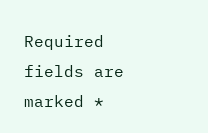Required fields are marked *